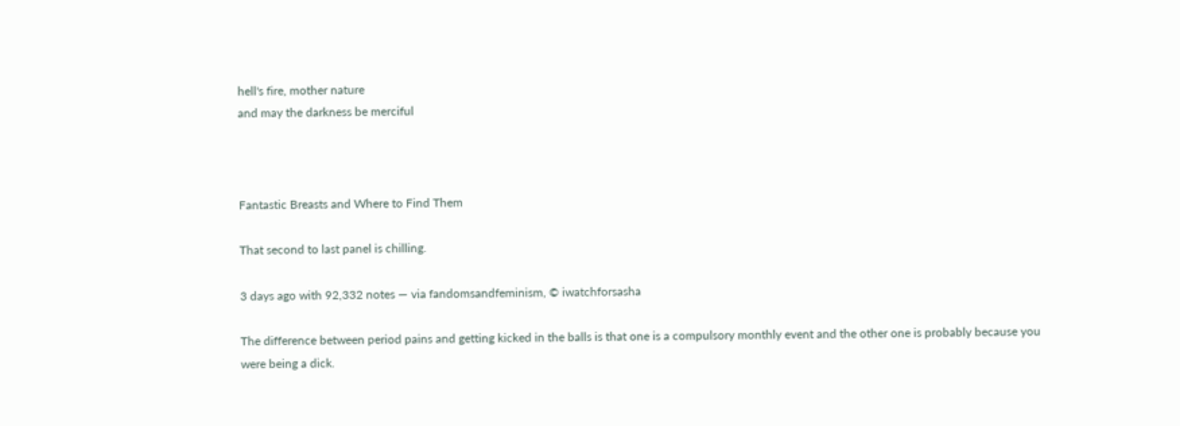hell's fire, mother nature
and may the darkness be merciful



Fantastic Breasts and Where to Find Them

That second to last panel is chilling.

3 days ago with 92,332 notes — via fandomsandfeminism, © iwatchforsasha

The difference between period pains and getting kicked in the balls is that one is a compulsory monthly event and the other one is probably because you were being a dick.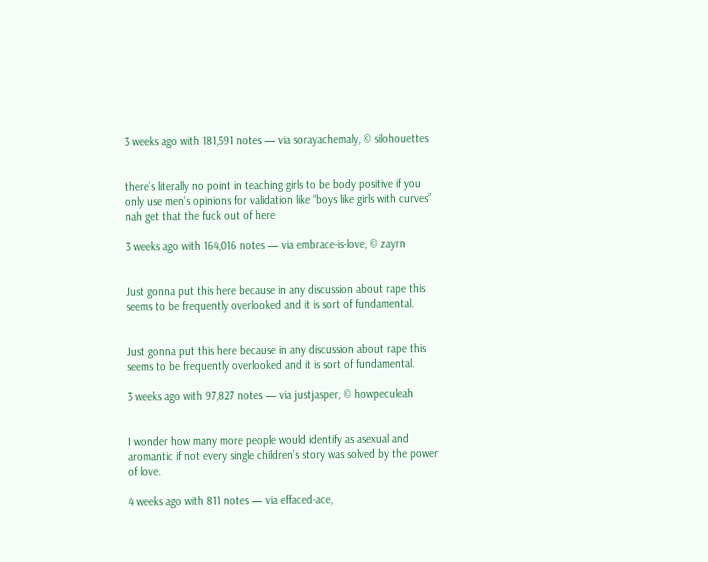3 weeks ago with 181,591 notes — via sorayachemaly, © silohouettes


there’s literally no point in teaching girls to be body positive if you only use men’s opinions for validation like “boys like girls with curves” nah get that the fuck out of here

3 weeks ago with 164,016 notes — via embrace-is-love, © zayrn


Just gonna put this here because in any discussion about rape this seems to be frequently overlooked and it is sort of fundamental.


Just gonna put this here because in any discussion about rape this seems to be frequently overlooked and it is sort of fundamental.

3 weeks ago with 97,827 notes — via justjasper, © howpeculeah


I wonder how many more people would identify as asexual and aromantic if not every single children’s story was solved by the power of love.

4 weeks ago with 811 notes — via effaced-ace,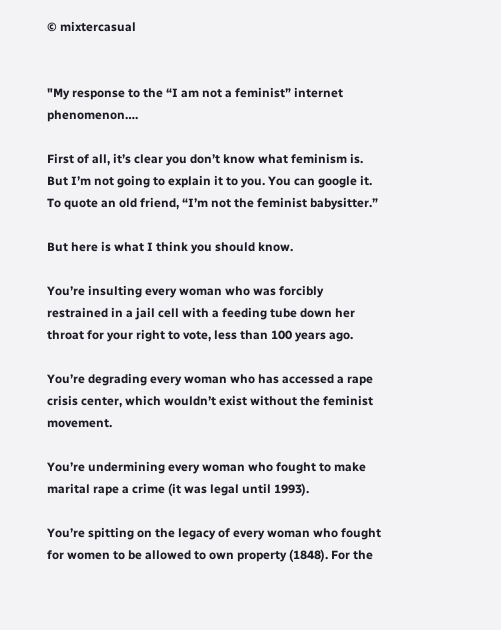© mixtercasual


"My response to the “I am not a feminist” internet phenomenon….

First of all, it’s clear you don’t know what feminism is. But I’m not going to explain it to you. You can google it. To quote an old friend, “I’m not the feminist babysitter.”

But here is what I think you should know.

You’re insulting every woman who was forcibly restrained in a jail cell with a feeding tube down her throat for your right to vote, less than 100 years ago.

You’re degrading every woman who has accessed a rape crisis center, which wouldn’t exist without the feminist movement.

You’re undermining every woman who fought to make marital rape a crime (it was legal until 1993).

You’re spitting on the legacy of every woman who fought for women to be allowed to own property (1848). For the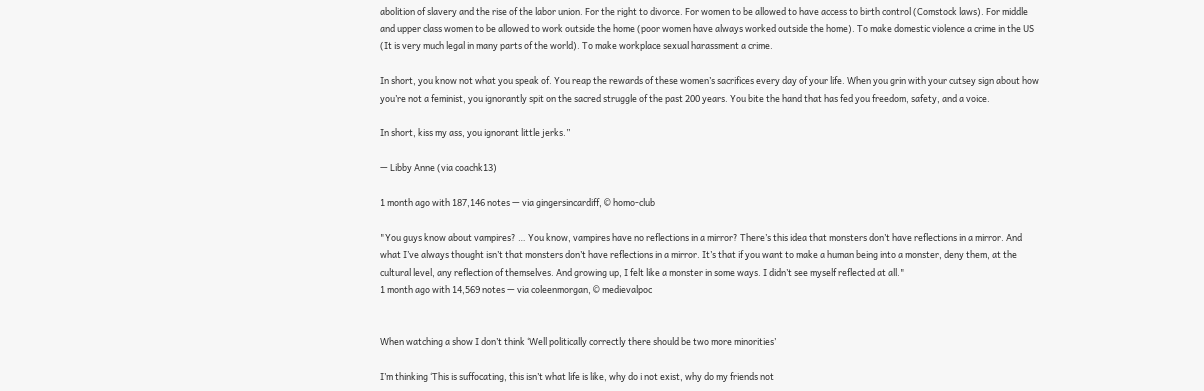abolition of slavery and the rise of the labor union. For the right to divorce. For women to be allowed to have access to birth control (Comstock laws). For middle and upper class women to be allowed to work outside the home (poor women have always worked outside the home). To make domestic violence a crime in the US (It is very much legal in many parts of the world). To make workplace sexual harassment a crime.

In short, you know not what you speak of. You reap the rewards of these women’s sacrifices every day of your life. When you grin with your cutsey sign about how you’re not a feminist, you ignorantly spit on the sacred struggle of the past 200 years. You bite the hand that has fed you freedom, safety, and a voice.

In short, kiss my ass, you ignorant little jerks.”

— Libby Anne (via coachk13)

1 month ago with 187,146 notes — via gingersincardiff, © homo-club

"You guys know about vampires? … You know, vampires have no reflections in a mirror? There’s this idea that monsters don’t have reflections in a mirror. And what I’ve always thought isn’t that monsters don’t have reflections in a mirror. It’s that if you want to make a human being into a monster, deny them, at the cultural level, any reflection of themselves. And growing up, I felt like a monster in some ways. I didn’t see myself reflected at all."
1 month ago with 14,569 notes — via coleenmorgan, © medievalpoc


When watching a show I don’t think ‘Well politically correctly there should be two more minorities’

I’m thinking ‘This is suffocating, this isn’t what life is like, why do i not exist, why do my friends not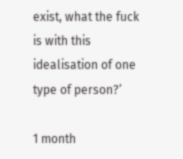exist, what the fuck is with this idealisation of one type of person?’

1 month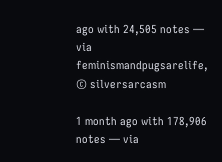ago with 24,505 notes — via feminismandpugsarelife, © silversarcasm

1 month ago with 178,906 notes — via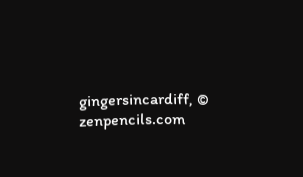gingersincardiff, © zenpencils.com